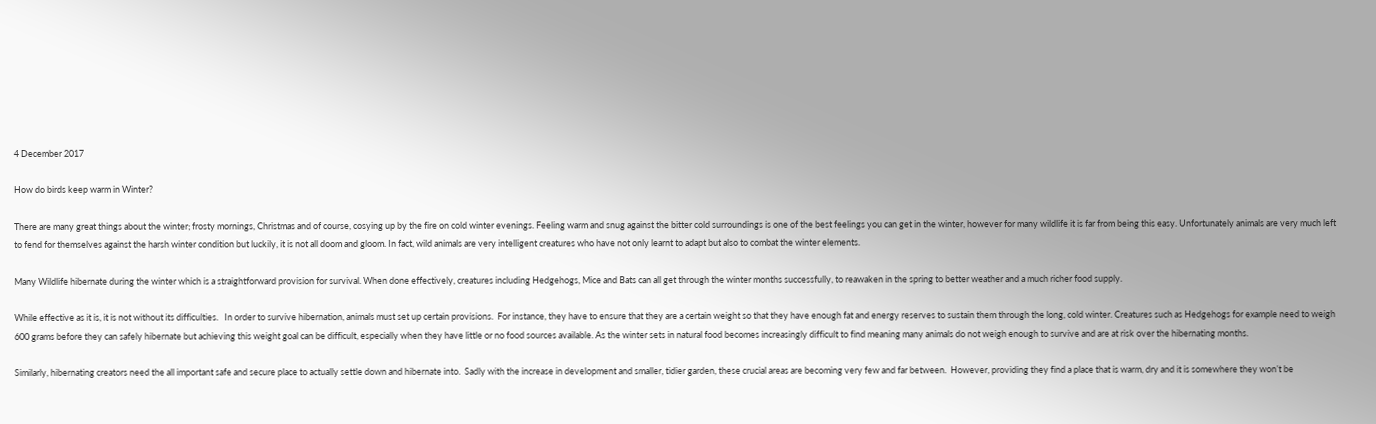4 December 2017

How do birds keep warm in Winter?

There are many great things about the winter; frosty mornings, Christmas and of course, cosying up by the fire on cold winter evenings. Feeling warm and snug against the bitter cold surroundings is one of the best feelings you can get in the winter, however for many wildlife it is far from being this easy. Unfortunately animals are very much left to fend for themselves against the harsh winter condition but luckily, it is not all doom and gloom. In fact, wild animals are very intelligent creatures who have not only learnt to adapt but also to combat the winter elements.

Many Wildlife hibernate during the winter which is a straightforward provision for survival. When done effectively, creatures including Hedgehogs, Mice and Bats can all get through the winter months successfully, to reawaken in the spring to better weather and a much richer food supply.

While effective as it is, it is not without its difficulties.   In order to survive hibernation, animals must set up certain provisions.  For instance, they have to ensure that they are a certain weight so that they have enough fat and energy reserves to sustain them through the long, cold winter. Creatures such as Hedgehogs for example need to weigh 600 grams before they can safely hibernate but achieving this weight goal can be difficult, especially when they have little or no food sources available. As the winter sets in natural food becomes increasingly difficult to find meaning many animals do not weigh enough to survive and are at risk over the hibernating months.

Similarly, hibernating creators need the all important safe and secure place to actually settle down and hibernate into.  Sadly with the increase in development and smaller, tidier garden, these crucial areas are becoming very few and far between.  However, providing they find a place that is warm, dry and it is somewhere they won’t be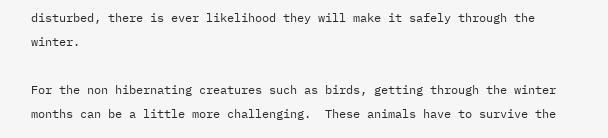disturbed, there is ever likelihood they will make it safely through the winter.

For the non hibernating creatures such as birds, getting through the winter months can be a little more challenging.  These animals have to survive the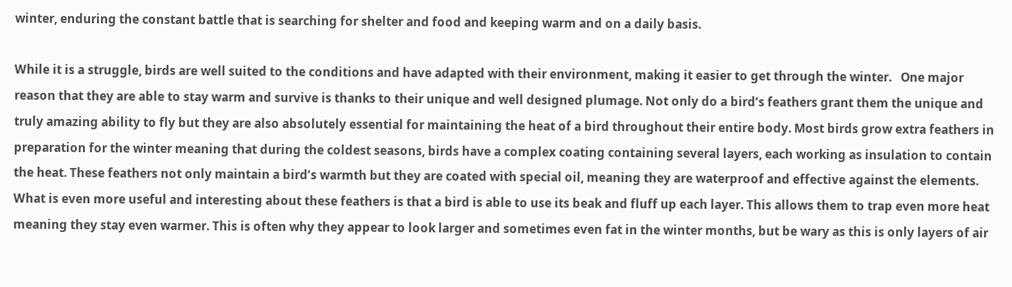winter, enduring the constant battle that is searching for shelter and food and keeping warm and on a daily basis.

While it is a struggle, birds are well suited to the conditions and have adapted with their environment, making it easier to get through the winter.   One major reason that they are able to stay warm and survive is thanks to their unique and well designed plumage. Not only do a bird’s feathers grant them the unique and truly amazing ability to fly but they are also absolutely essential for maintaining the heat of a bird throughout their entire body. Most birds grow extra feathers in preparation for the winter meaning that during the coldest seasons, birds have a complex coating containing several layers, each working as insulation to contain the heat. These feathers not only maintain a bird’s warmth but they are coated with special oil, meaning they are waterproof and effective against the elements. What is even more useful and interesting about these feathers is that a bird is able to use its beak and fluff up each layer. This allows them to trap even more heat meaning they stay even warmer. This is often why they appear to look larger and sometimes even fat in the winter months, but be wary as this is only layers of air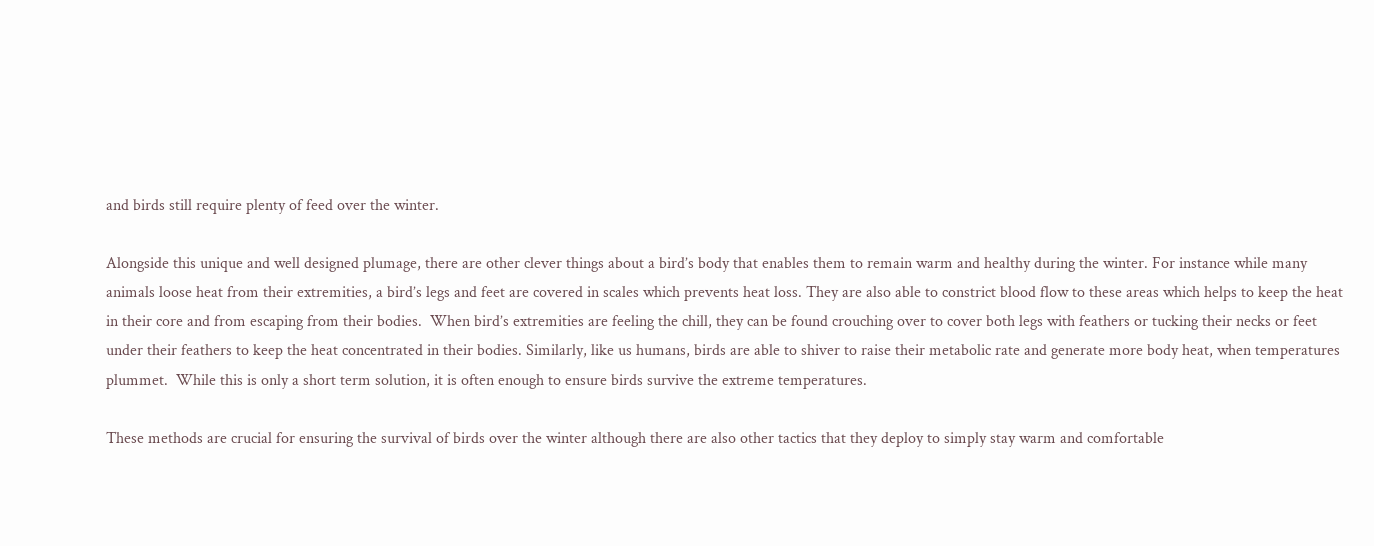and birds still require plenty of feed over the winter.

Alongside this unique and well designed plumage, there are other clever things about a bird’s body that enables them to remain warm and healthy during the winter. For instance while many animals loose heat from their extremities, a bird’s legs and feet are covered in scales which prevents heat loss. They are also able to constrict blood flow to these areas which helps to keep the heat in their core and from escaping from their bodies.  When bird’s extremities are feeling the chill, they can be found crouching over to cover both legs with feathers or tucking their necks or feet under their feathers to keep the heat concentrated in their bodies. Similarly, like us humans, birds are able to shiver to raise their metabolic rate and generate more body heat, when temperatures plummet.  While this is only a short term solution, it is often enough to ensure birds survive the extreme temperatures.

These methods are crucial for ensuring the survival of birds over the winter although there are also other tactics that they deploy to simply stay warm and comfortable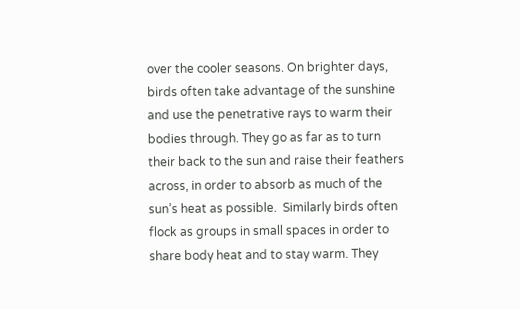over the cooler seasons. On brighter days, birds often take advantage of the sunshine and use the penetrative rays to warm their bodies through. They go as far as to turn their back to the sun and raise their feathers across, in order to absorb as much of the sun’s heat as possible.  Similarly birds often flock as groups in small spaces in order to share body heat and to stay warm. They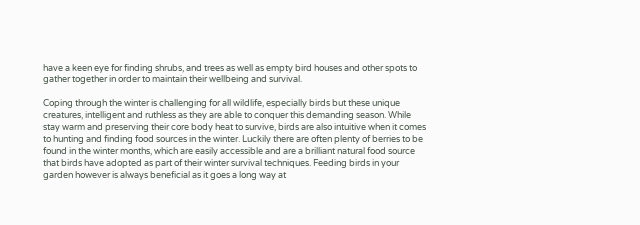have a keen eye for finding shrubs, and trees as well as empty bird houses and other spots to gather together in order to maintain their wellbeing and survival.

Coping through the winter is challenging for all wildlife, especially birds but these unique creatures, intelligent and ruthless as they are able to conquer this demanding season. While stay warm and preserving their core body heat to survive, birds are also intuitive when it comes to hunting and finding food sources in the winter. Luckily there are often plenty of berries to be found in the winter months, which are easily accessible and are a brilliant natural food source that birds have adopted as part of their winter survival techniques. Feeding birds in your garden however is always beneficial as it goes a long way at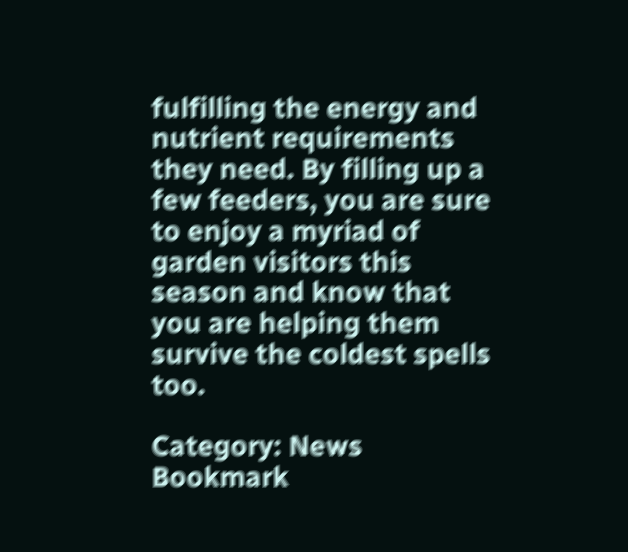fulfilling the energy and nutrient requirements they need. By filling up a few feeders, you are sure to enjoy a myriad of garden visitors this season and know that you are helping them survive the coldest spells too.

Category: News
Bookmark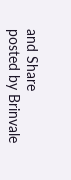and Share
posted by Brinvale